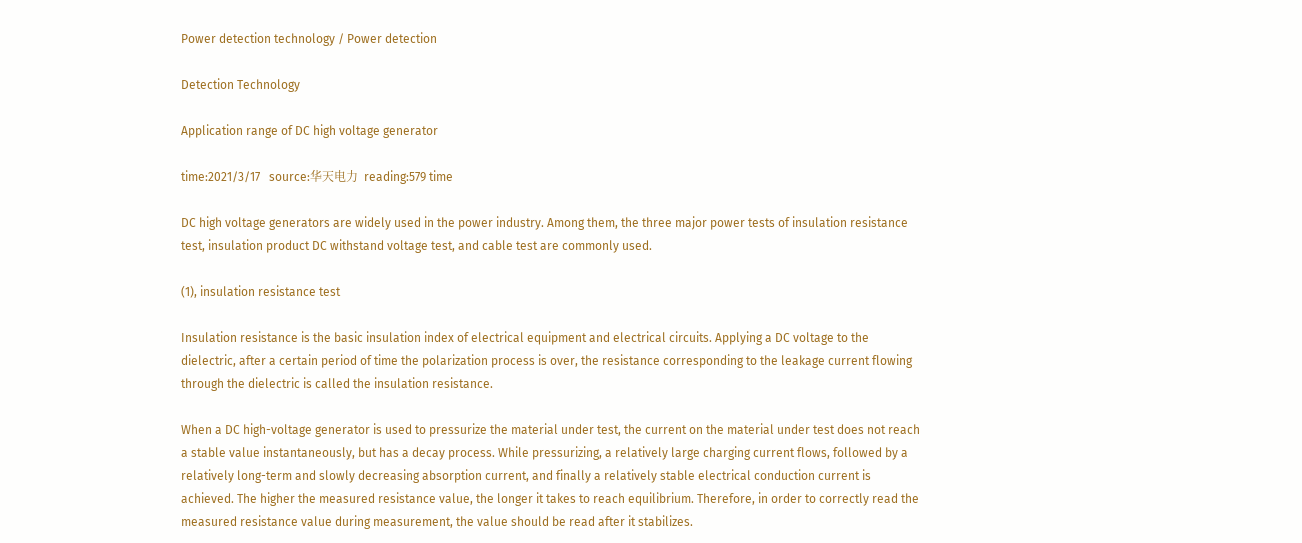Power detection technology / Power detection

Detection Technology

Application range of DC high voltage generator

time:2021/3/17   source:华天电力  reading:579 time

DC high voltage generators are widely used in the power industry. Among them, the three major power tests of insulation resistance test, insulation product DC withstand voltage test, and cable test are commonly used.

(1), insulation resistance test

Insulation resistance is the basic insulation index of electrical equipment and electrical circuits. Applying a DC voltage to the dielectric, after a certain period of time the polarization process is over, the resistance corresponding to the leakage current flowing through the dielectric is called the insulation resistance.

When a DC high-voltage generator is used to pressurize the material under test, the current on the material under test does not reach a stable value instantaneously, but has a decay process. While pressurizing, a relatively large charging current flows, followed by a relatively long-term and slowly decreasing absorption current, and finally a relatively stable electrical conduction current is achieved. The higher the measured resistance value, the longer it takes to reach equilibrium. Therefore, in order to correctly read the measured resistance value during measurement, the value should be read after it stabilizes.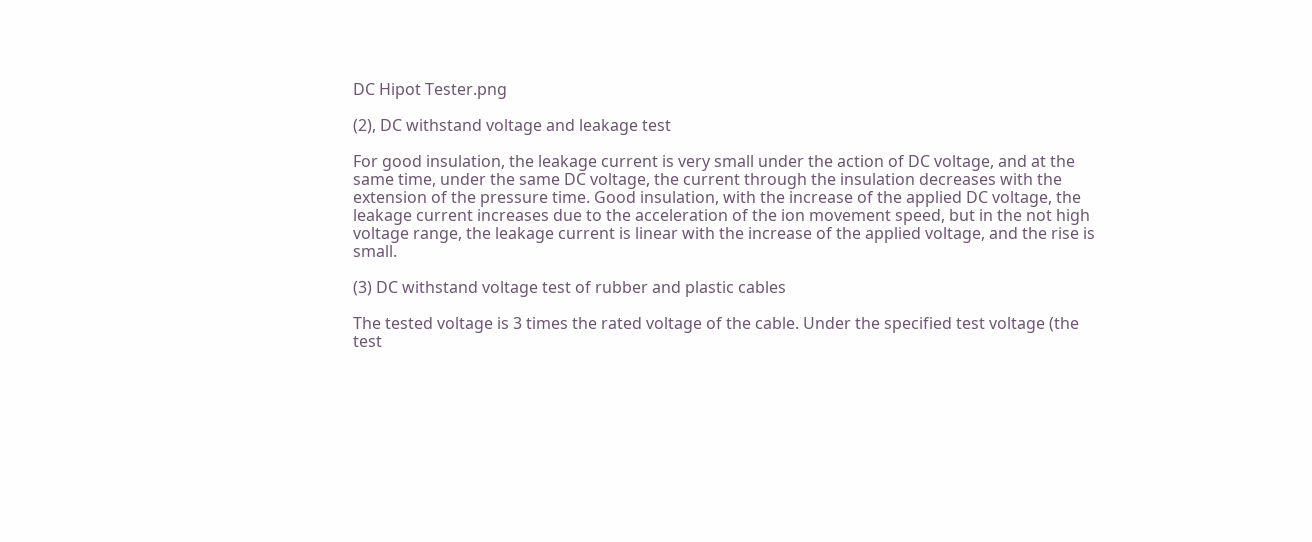DC Hipot Tester.png

(2), DC withstand voltage and leakage test

For good insulation, the leakage current is very small under the action of DC voltage, and at the same time, under the same DC voltage, the current through the insulation decreases with the extension of the pressure time. Good insulation, with the increase of the applied DC voltage, the leakage current increases due to the acceleration of the ion movement speed, but in the not high voltage range, the leakage current is linear with the increase of the applied voltage, and the rise is small.

(3) DC withstand voltage test of rubber and plastic cables

The tested voltage is 3 times the rated voltage of the cable. Under the specified test voltage (the test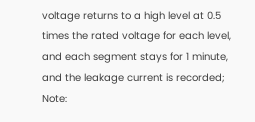voltage returns to a high level at 0.5 times the rated voltage for each level, and each segment stays for 1 minute, and the leakage current is recorded; Note: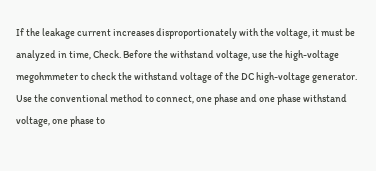If the leakage current increases disproportionately with the voltage, it must be analyzed in time, Check. Before the withstand voltage, use the high-voltage megohmmeter to check the withstand voltage of the DC high-voltage generator. Use the conventional method to connect, one phase and one phase withstand voltage, one phase to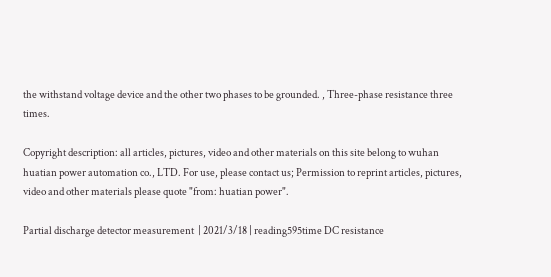the withstand voltage device and the other two phases to be grounded. , Three-phase resistance three times.

Copyright description: all articles, pictures, video and other materials on this site belong to wuhan huatian power automation co., LTD. For use, please contact us; Permission to reprint articles, pictures, video and other materials please quote "from: huatian power".

Partial discharge detector measurement  | 2021/3/18 | reading595time DC resistance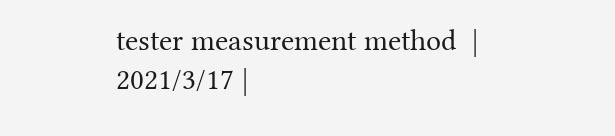tester measurement method  | 2021/3/17 |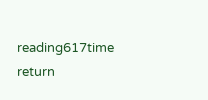reading617time return